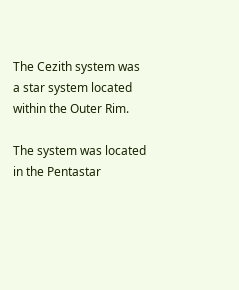The Cezith system was a star system located within the Outer Rim.

The system was located in the Pentastar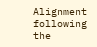Alignment following the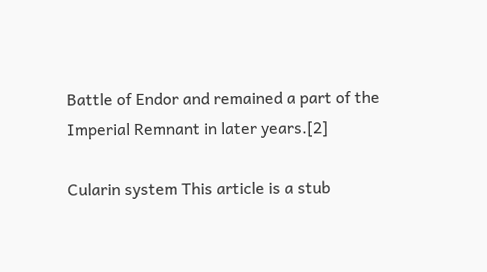Battle of Endor and remained a part of the Imperial Remnant in later years.[2]

Cularin system This article is a stub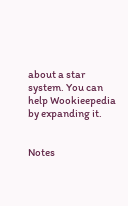about a star system. You can help Wookieepedia by expanding it.


Notes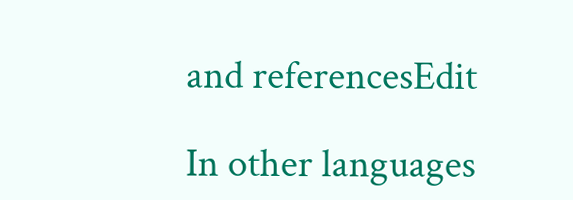and referencesEdit

In other languages